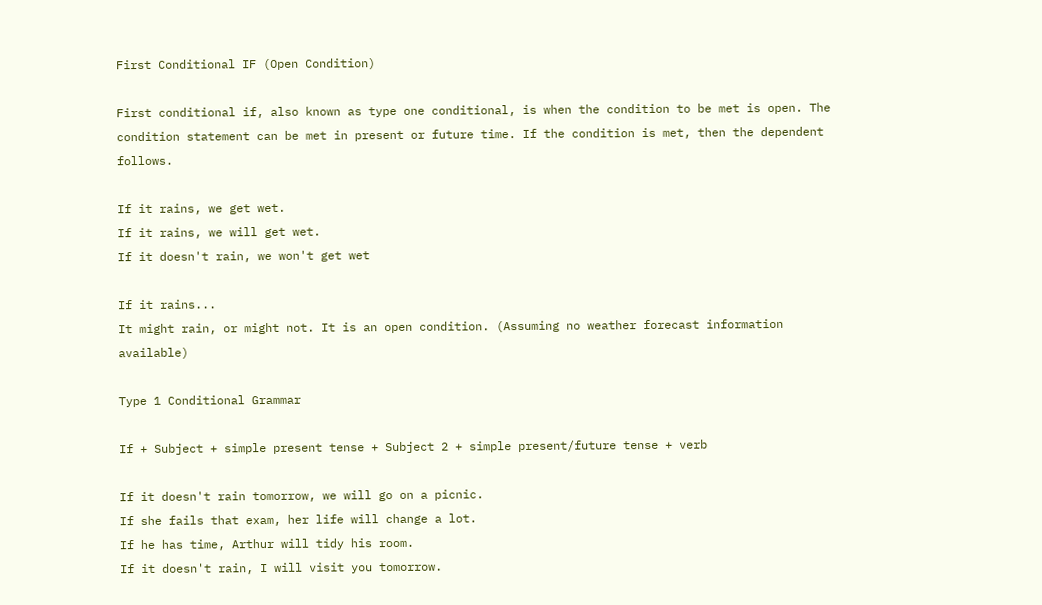First Conditional IF (Open Condition)

First conditional if, also known as type one conditional, is when the condition to be met is open. The condition statement can be met in present or future time. If the condition is met, then the dependent follows.

If it rains, we get wet.
If it rains, we will get wet.
If it doesn't rain, we won't get wet

If it rains...
It might rain, or might not. It is an open condition. (Assuming no weather forecast information available)

Type 1 Conditional Grammar

If + Subject + simple present tense + Subject 2 + simple present/future tense + verb

If it doesn't rain tomorrow, we will go on a picnic.
If she fails that exam, her life will change a lot.
If he has time, Arthur will tidy his room.
If it doesn't rain, I will visit you tomorrow.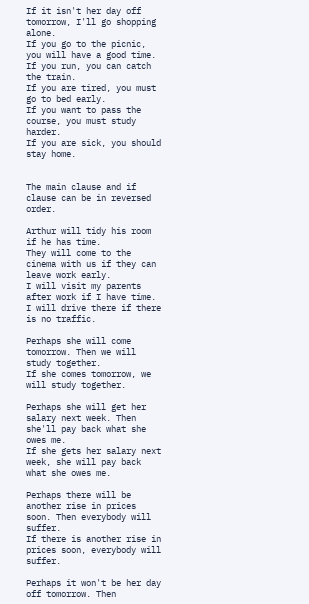If it isn't her day off tomorrow, I'll go shopping alone.
If you go to the picnic, you will have a good time.
If you run, you can catch the train.
If you are tired, you must go to bed early.
If you want to pass the course, you must study harder.
If you are sick, you should stay home.


The main clause and if clause can be in reversed order.

Arthur will tidy his room if he has time.
They will come to the cinema with us if they can leave work early.
I will visit my parents after work if I have time.
I will drive there if there is no traffic.

Perhaps she will come tomorrow. Then we will study together.
If she comes tomorrow, we will study together.

Perhaps she will get her salary next week. Then she'll pay back what she owes me.
If she gets her salary next week, she will pay back what she owes me.

Perhaps there will be another rise in prices soon. Then everybody will suffer.
If there is another rise in prices soon, everybody will suffer.

Perhaps it won't be her day off tomorrow. Then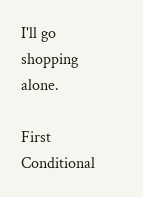I'll go shopping alone.

First Conditional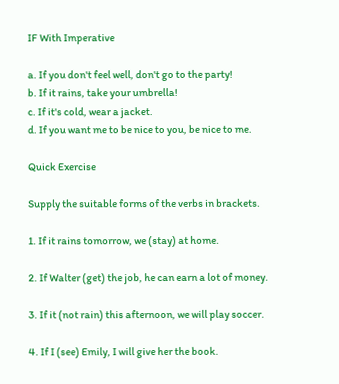IF With Imperative

a. If you don't feel well, don't go to the party!
b. If it rains, take your umbrella!
c. If it's cold, wear a jacket.
d. If you want me to be nice to you, be nice to me.

Quick Exercise

Supply the suitable forms of the verbs in brackets.

1. If it rains tomorrow, we (stay) at home.

2. If Walter (get) the job, he can earn a lot of money.

3. If it (not rain) this afternoon, we will play soccer.

4. If I (see) Emily, I will give her the book.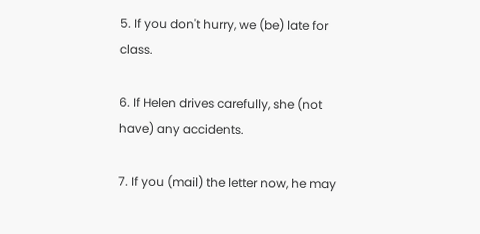5. If you don't hurry, we (be) late for class.

6. If Helen drives carefully, she (not have) any accidents.

7. If you (mail) the letter now, he may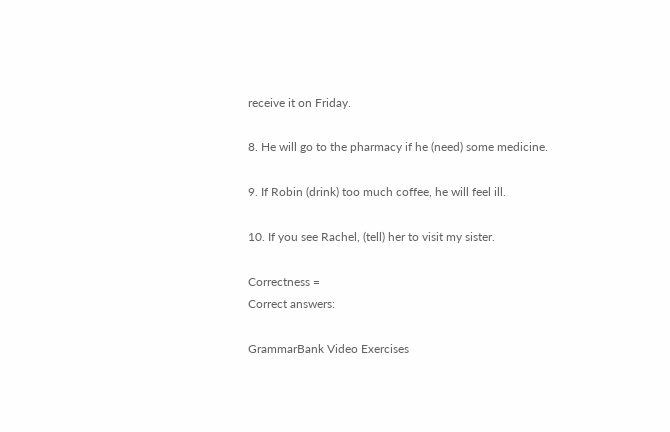receive it on Friday.

8. He will go to the pharmacy if he (need) some medicine.

9. If Robin (drink) too much coffee, he will feel ill.

10. If you see Rachel, (tell) her to visit my sister.

Correctness =
Correct answers:

GrammarBank Video Exercises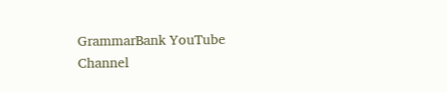GrammarBank YouTube Channel